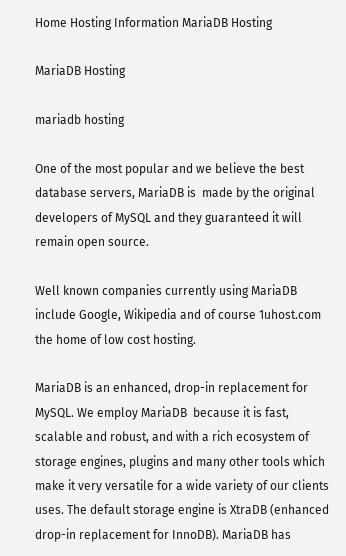Home Hosting Information MariaDB Hosting

MariaDB Hosting

mariadb hosting

One of the most popular and we believe the best database servers, MariaDB is  made by the original developers of MySQL and they guaranteed it will remain open source.

Well known companies currently using MariaDB include Google, Wikipedia and of course 1uhost.com the home of low cost hosting.

MariaDB is an enhanced, drop-in replacement for MySQL. We employ MariaDB  because it is fast, scalable and robust, and with a rich ecosystem of storage engines, plugins and many other tools which make it very versatile for a wide variety of our clients uses. The default storage engine is XtraDB (enhanced drop-in replacement for InnoDB). MariaDB has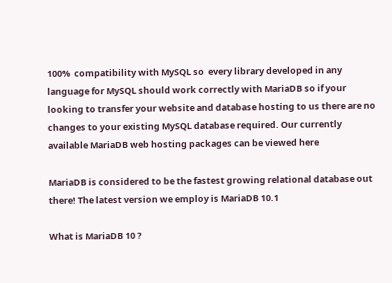100%  compatibility with MySQL so  every library developed in any language for MySQL should work correctly with MariaDB so if your looking to transfer your website and database hosting to us there are no changes to your existing MySQL database required. Our currently available MariaDB web hosting packages can be viewed here

MariaDB is considered to be the fastest growing relational database out there! The latest version we employ is MariaDB 10.1

What is MariaDB 10 ?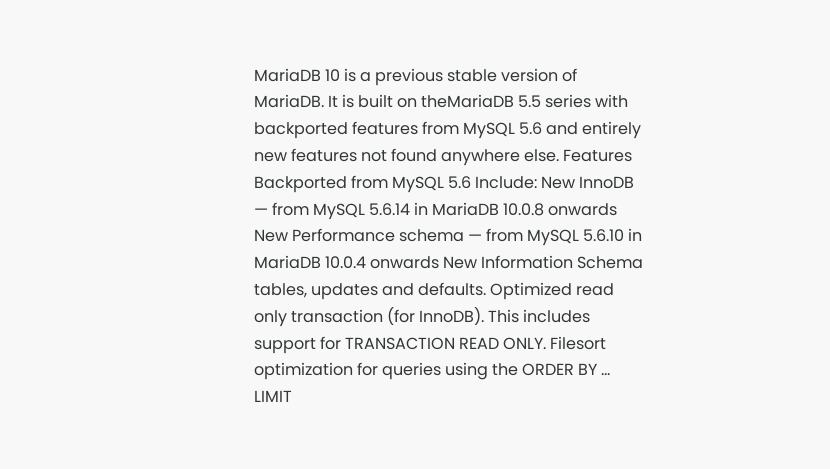MariaDB 10 is a previous stable version of MariaDB. It is built on theMariaDB 5.5 series with backported features from MySQL 5.6 and entirely new features not found anywhere else. Features Backported from MySQL 5.6 Include: New InnoDB — from MySQL 5.6.14 in MariaDB 10.0.8 onwards New Performance schema — from MySQL 5.6.10 in MariaDB 10.0.4 onwards New Information Schema tables, updates and defaults. Optimized read only transaction (for InnoDB). This includes support for TRANSACTION READ ONLY. Filesort optimization for queries using the ORDER BY … LIMIT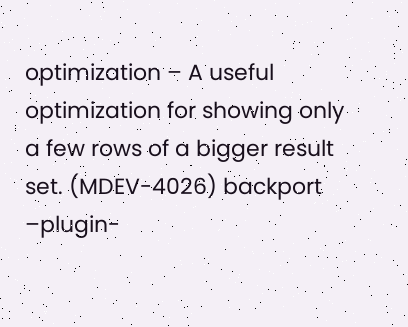optimization – A useful optimization for showing only a few rows of a bigger result set. (MDEV-4026) backport –plugin-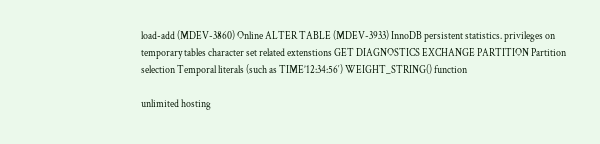load-add (MDEV-3860) Online ALTER TABLE (MDEV-3933) InnoDB persistent statistics. privileges on temporary tables character set related extenstions GET DIAGNOSTICS EXCHANGE PARTITION Partition selection Temporal literals (such as TIME’12:34:56′) WEIGHT_STRING() function

unlimited hosting